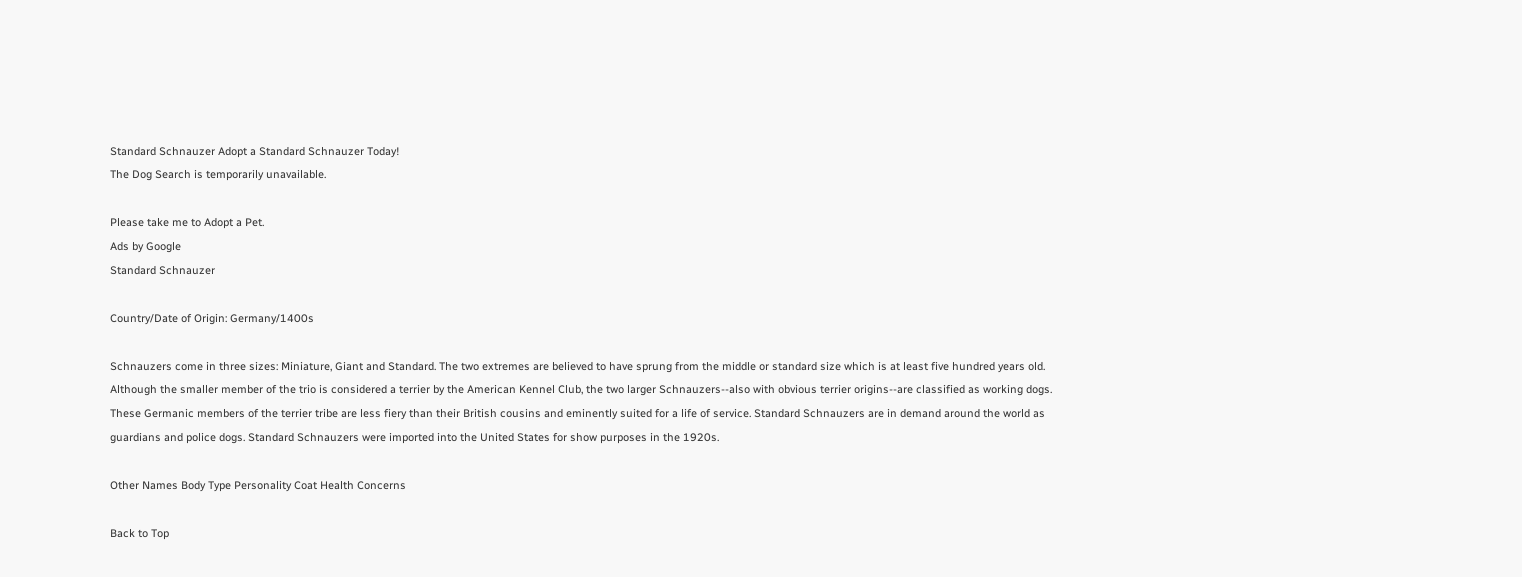Standard Schnauzer Adopt a Standard Schnauzer Today!
The Dog Search is temporarily unavailable.

Please take me to Adopt a Pet.
Ads by Google
Standard Schnauzer

Country/Date of Origin: Germany/1400s

Schnauzers come in three sizes: Miniature, Giant and Standard. The two extremes are believed to have sprung from the middle or standard size which is at least five hundred years old. Although the smaller member of the trio is considered a terrier by the American Kennel Club, the two larger Schnauzers--also with obvious terrier origins--are classified as working dogs. These Germanic members of the terrier tribe are less fiery than their British cousins and eminently suited for a life of service. Standard Schnauzers are in demand around the world as guardians and police dogs. Standard Schnauzers were imported into the United States for show purposes in the 1920s.

Other Names Body Type Personality Coat Health Concerns

Back to Top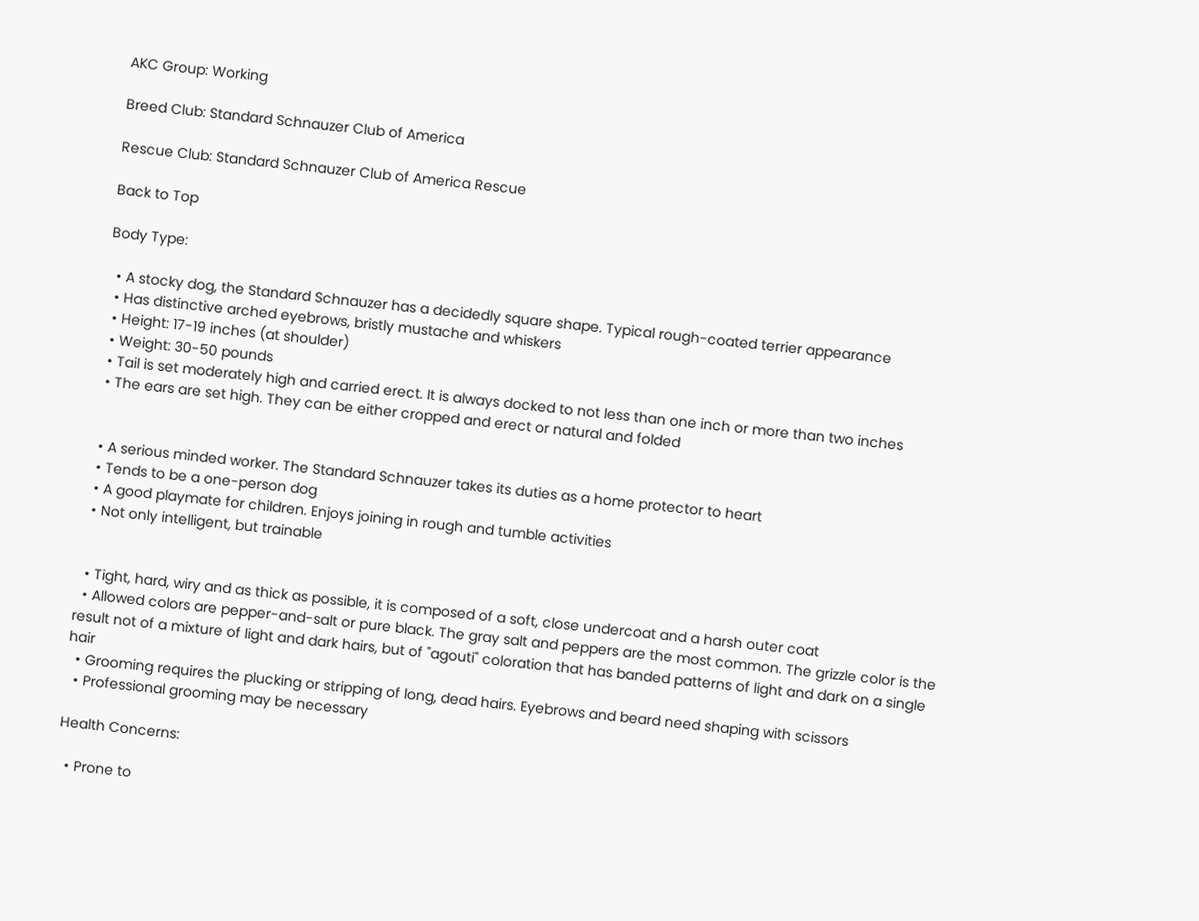AKC Group: Working

Breed Club: Standard Schnauzer Club of America

Rescue Club: Standard Schnauzer Club of America Rescue

Back to Top

Body Type:

  • A stocky dog, the Standard Schnauzer has a decidedly square shape. Typical rough-coated terrier appearance
  • Has distinctive arched eyebrows, bristly mustache and whiskers
  • Height: 17-19 inches (at shoulder)
  • Weight: 30-50 pounds
  • Tail is set moderately high and carried erect. It is always docked to not less than one inch or more than two inches
  • The ears are set high. They can be either cropped and erect or natural and folded


  • A serious minded worker. The Standard Schnauzer takes its duties as a home protector to heart
  • Tends to be a one-person dog
  • A good playmate for children. Enjoys joining in rough and tumble activities
  • Not only intelligent, but trainable


  • Tight, hard, wiry and as thick as possible, it is composed of a soft, close undercoat and a harsh outer coat
  • Allowed colors are pepper-and-salt or pure black. The gray salt and peppers are the most common. The grizzle color is the result not of a mixture of light and dark hairs, but of "agouti" coloration that has banded patterns of light and dark on a single hair
  • Grooming requires the plucking or stripping of long, dead hairs. Eyebrows and beard need shaping with scissors
  • Professional grooming may be necessary

Health Concerns:

  • Prone to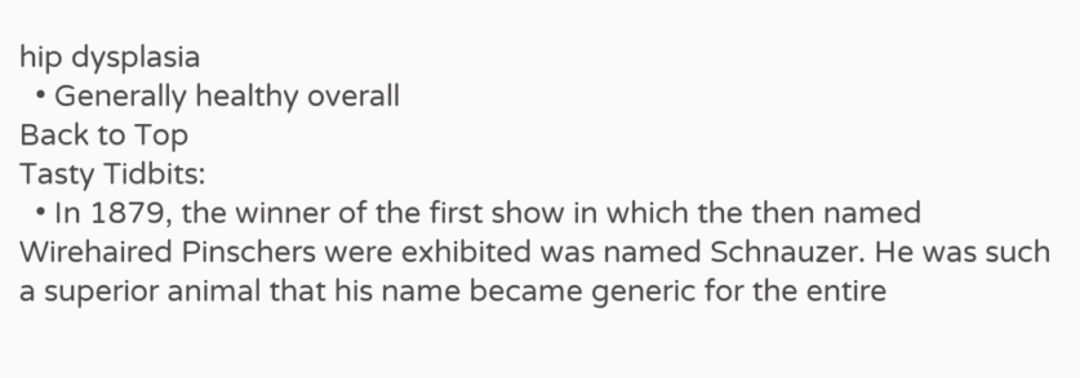hip dysplasia
  • Generally healthy overall
Back to Top
Tasty Tidbits:
  • In 1879, the winner of the first show in which the then named Wirehaired Pinschers were exhibited was named Schnauzer. He was such a superior animal that his name became generic for the entire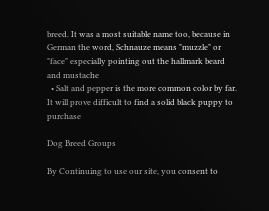breed. It was a most suitable name too, because in German the word, Schnauze means "muzzle" or "face" especially pointing out the hallmark beard and mustache
  • Salt and pepper is the more common color by far. It will prove difficult to find a solid black puppy to purchase

Dog Breed Groups

By Continuing to use our site, you consent to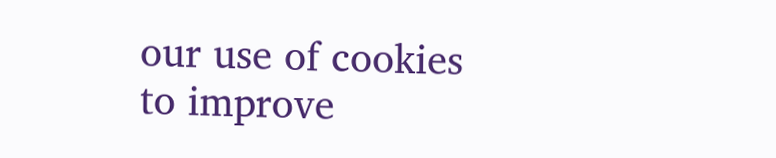our use of cookies to improve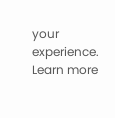your experience. Learn more